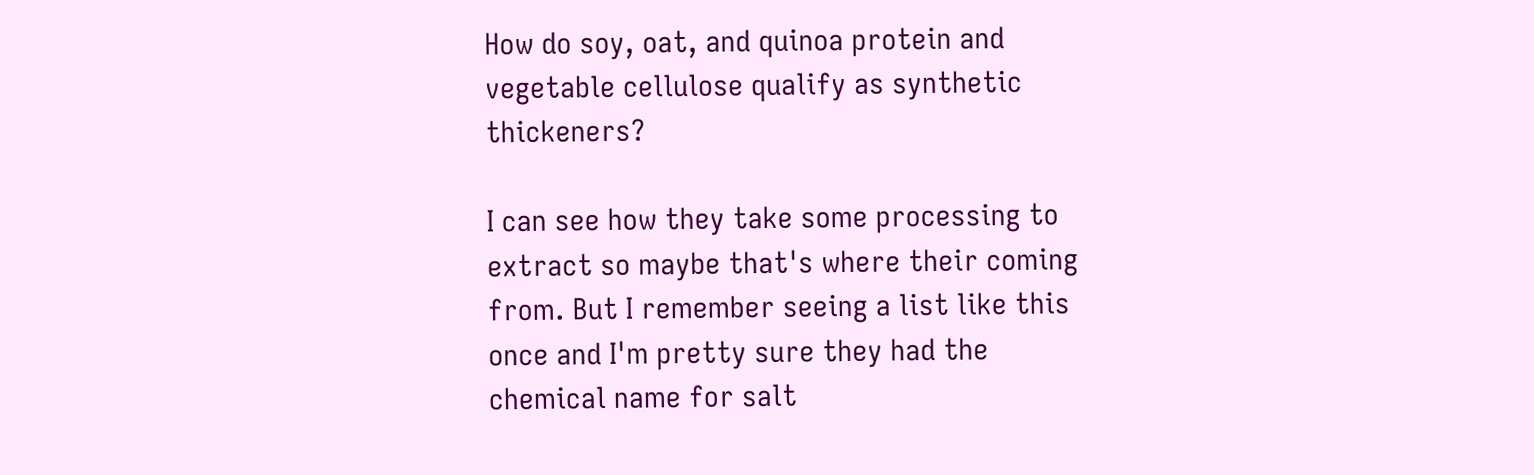How do soy, oat, and quinoa protein and vegetable cellulose qualify as synthetic thickeners?

I can see how they take some processing to extract so maybe that's where their coming from. But I remember seeing a list like this once and I'm pretty sure they had the chemical name for salt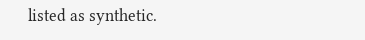listed as synthetic.